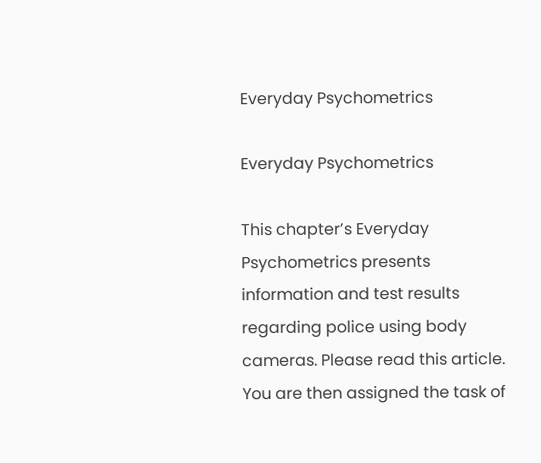Everyday Psychometrics

Everyday Psychometrics

This chapter’s Everyday Psychometrics presents information and test results regarding police using body cameras. Please read this article. You are then assigned the task of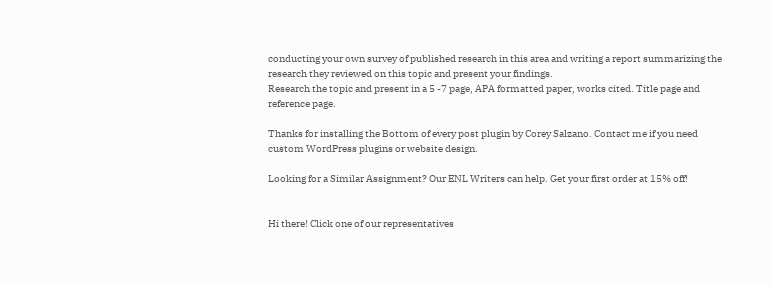conducting your own survey of published research in this area and writing a report summarizing the research they reviewed on this topic and present your findings.
Research the topic and present in a 5 -7 page, APA formatted paper, works cited. Title page and reference page.

Thanks for installing the Bottom of every post plugin by Corey Salzano. Contact me if you need custom WordPress plugins or website design.

Looking for a Similar Assignment? Our ENL Writers can help. Get your first order at 15% off!


Hi there! Click one of our representatives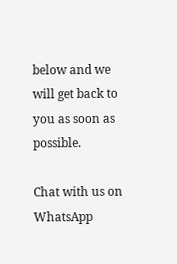below and we will get back to you as soon as possible.

Chat with us on WhatsApp